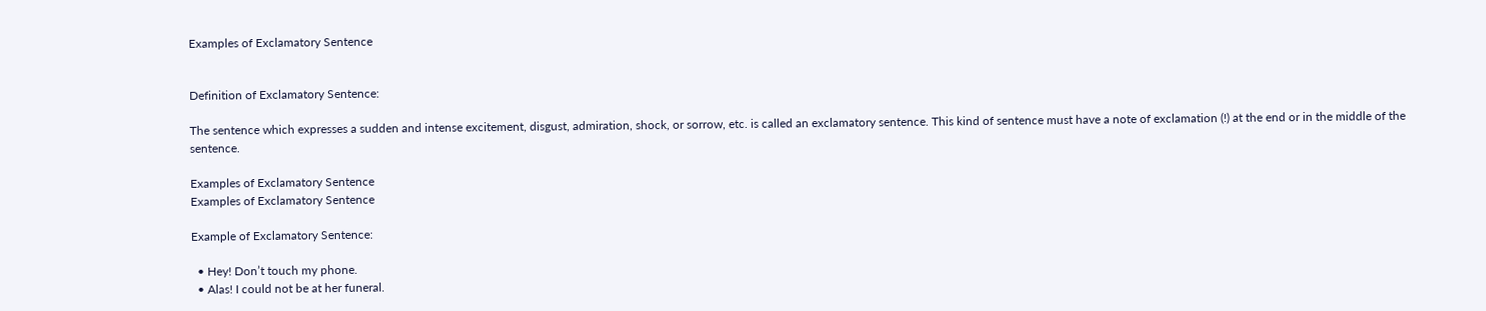Examples of Exclamatory Sentence


Definition of Exclamatory Sentence:

The sentence which expresses a sudden and intense excitement, disgust, admiration, shock, or sorrow, etc. is called an exclamatory sentence. This kind of sentence must have a note of exclamation (!) at the end or in the middle of the sentence.

Examples of Exclamatory Sentence
Examples of Exclamatory Sentence

Example of Exclamatory Sentence:

  • Hey! Don’t touch my phone.
  • Alas! I could not be at her funeral.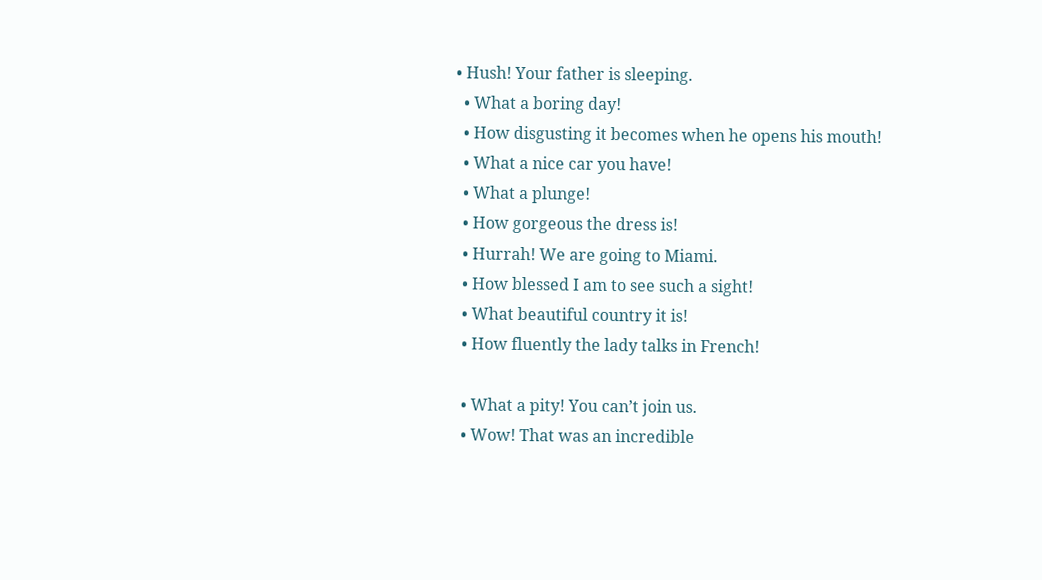• Hush! Your father is sleeping.
  • What a boring day!
  • How disgusting it becomes when he opens his mouth!
  • What a nice car you have!
  • What a plunge!
  • How gorgeous the dress is!
  • Hurrah! We are going to Miami.
  • How blessed I am to see such a sight!
  • What beautiful country it is!
  • How fluently the lady talks in French!

  • What a pity! You can’t join us.
  • Wow! That was an incredible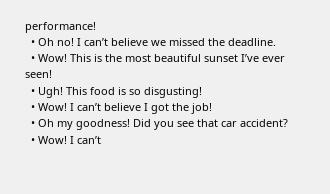performance!
  • Oh no! I can’t believe we missed the deadline.
  • Wow! This is the most beautiful sunset I’ve ever seen!
  • Ugh! This food is so disgusting!
  • Wow! I can’t believe I got the job!
  • Oh my goodness! Did you see that car accident?
  • Wow! I can’t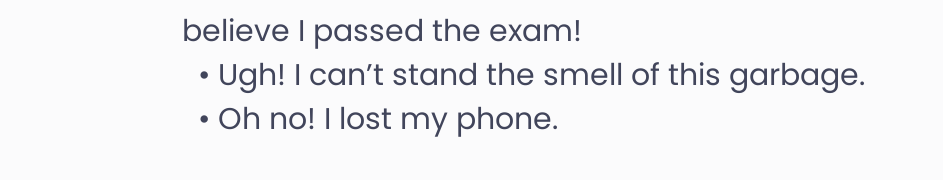believe I passed the exam!
  • Ugh! I can’t stand the smell of this garbage.
  • Oh no! I lost my phone.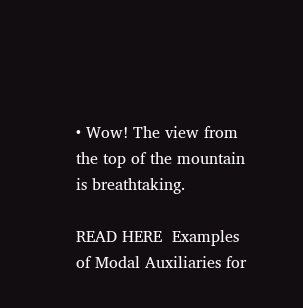• Wow! The view from the top of the mountain is breathtaking.

READ HERE  Examples of Modal Auxiliaries for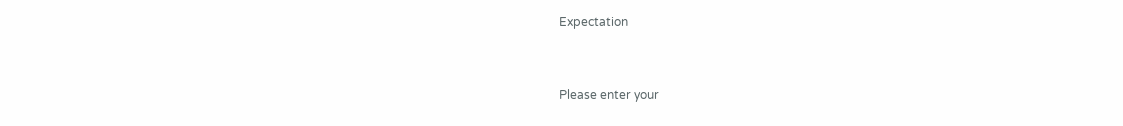Expectation


Please enter your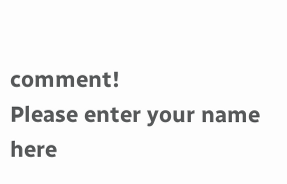comment!
Please enter your name here